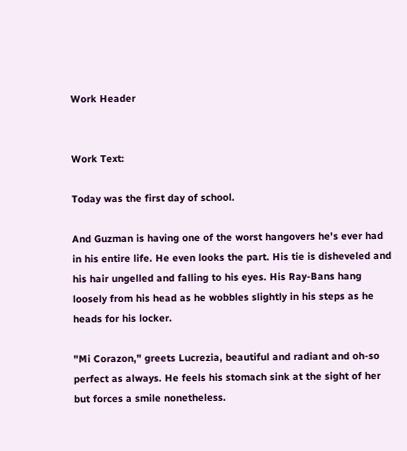Work Header


Work Text:

Today was the first day of school.

And Guzman is having one of the worst hangovers he's ever had in his entire life. He even looks the part. His tie is disheveled and his hair ungelled and falling to his eyes. His Ray-Bans hang loosely from his head as he wobbles slightly in his steps as he heads for his locker.

"Mi Corazon," greets Lucrezia, beautiful and radiant and oh-so perfect as always. He feels his stomach sink at the sight of her but forces a smile nonetheless.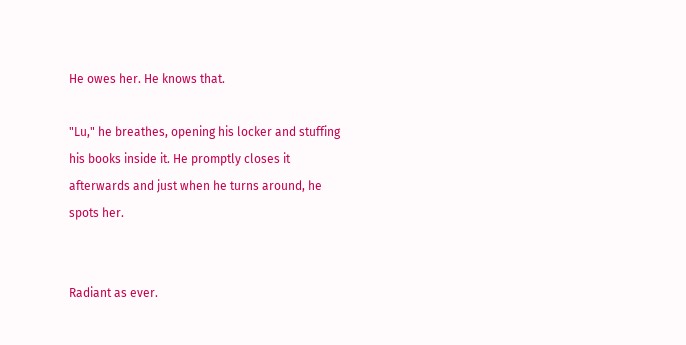He owes her. He knows that.

"Lu," he breathes, opening his locker and stuffing his books inside it. He promptly closes it afterwards and just when he turns around, he spots her.


Radiant as ever.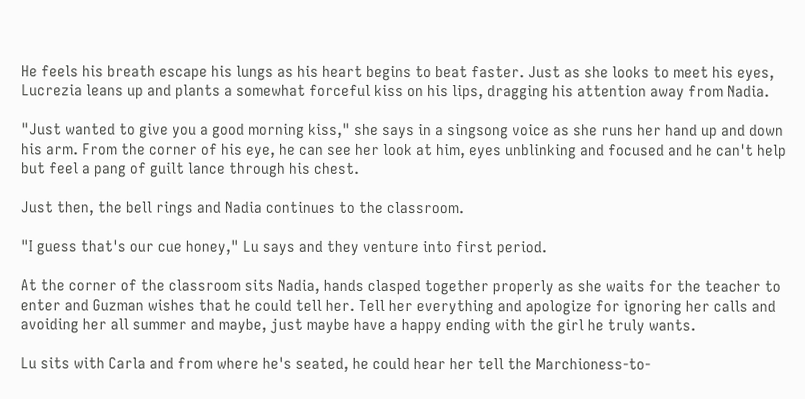He feels his breath escape his lungs as his heart begins to beat faster. Just as she looks to meet his eyes, Lucrezia leans up and plants a somewhat forceful kiss on his lips, dragging his attention away from Nadia.

"Just wanted to give you a good morning kiss," she says in a singsong voice as she runs her hand up and down his arm. From the corner of his eye, he can see her look at him, eyes unblinking and focused and he can't help but feel a pang of guilt lance through his chest.

Just then, the bell rings and Nadia continues to the classroom.

"I guess that's our cue honey," Lu says and they venture into first period.

At the corner of the classroom sits Nadia, hands clasped together properly as she waits for the teacher to enter and Guzman wishes that he could tell her. Tell her everything and apologize for ignoring her calls and avoiding her all summer and maybe, just maybe have a happy ending with the girl he truly wants.

Lu sits with Carla and from where he's seated, he could hear her tell the Marchioness-to-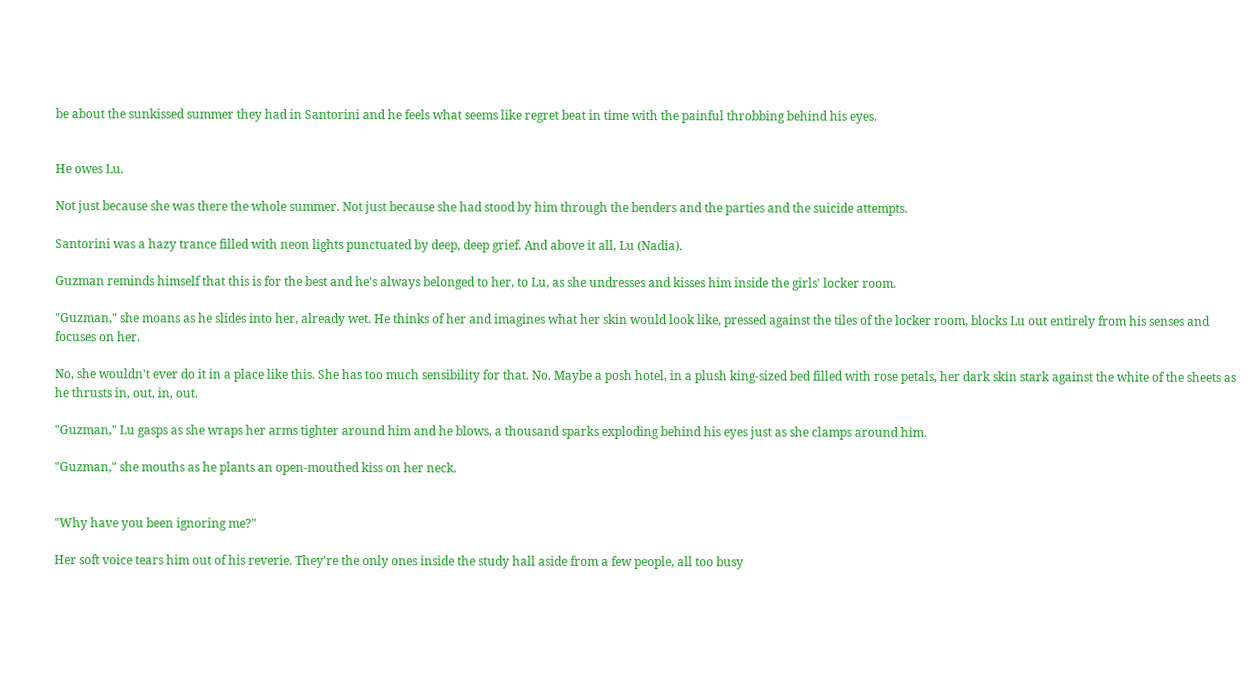be about the sunkissed summer they had in Santorini and he feels what seems like regret beat in time with the painful throbbing behind his eyes.


He owes Lu.

Not just because she was there the whole summer. Not just because she had stood by him through the benders and the parties and the suicide attempts.

Santorini was a hazy trance filled with neon lights punctuated by deep, deep grief. And above it all, Lu (Nadia).

Guzman reminds himself that this is for the best and he's always belonged to her, to Lu, as she undresses and kisses him inside the girls' locker room.

"Guzman," she moans as he slides into her, already wet. He thinks of her and imagines what her skin would look like, pressed against the tiles of the locker room, blocks Lu out entirely from his senses and focuses on her.

No, she wouldn't ever do it in a place like this. She has too much sensibility for that. No. Maybe a posh hotel, in a plush king-sized bed filled with rose petals, her dark skin stark against the white of the sheets as he thrusts in, out, in, out.

"Guzman," Lu gasps as she wraps her arms tighter around him and he blows, a thousand sparks exploding behind his eyes just as she clamps around him.

"Guzman," she mouths as he plants an open-mouthed kiss on her neck.


"Why have you been ignoring me?"

Her soft voice tears him out of his reverie. They're the only ones inside the study hall aside from a few people, all too busy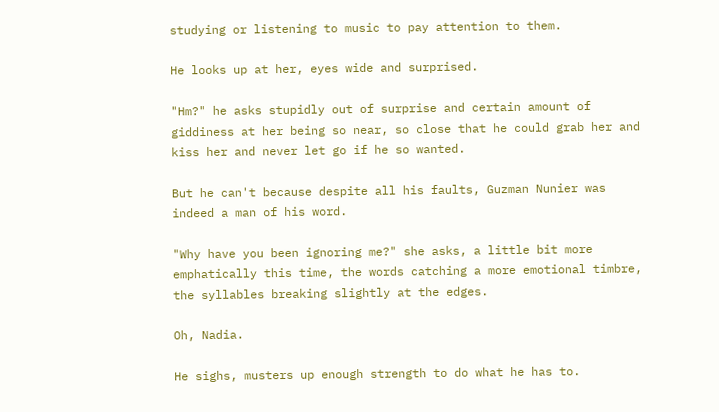studying or listening to music to pay attention to them.

He looks up at her, eyes wide and surprised.

"Hm?" he asks stupidly out of surprise and certain amount of giddiness at her being so near, so close that he could grab her and kiss her and never let go if he so wanted.

But he can't because despite all his faults, Guzman Nunier was indeed a man of his word.

"Why have you been ignoring me?" she asks, a little bit more emphatically this time, the words catching a more emotional timbre, the syllables breaking slightly at the edges.

Oh, Nadia.

He sighs, musters up enough strength to do what he has to.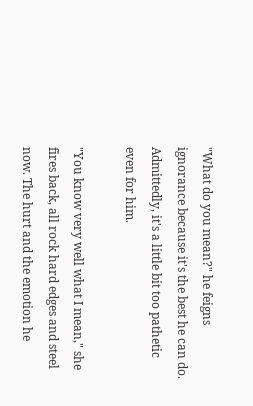"What do you mean?" he feigns ignorance because it's the best he can do. Admittedly, it's a little bit too pathetic even for him.

"You know very well what I mean," she fires back, all rock hard edges and steel now. The hurt and the emotion he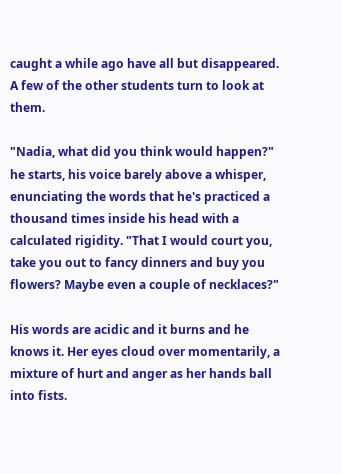caught a while ago have all but disappeared. A few of the other students turn to look at them.

"Nadia, what did you think would happen?" he starts, his voice barely above a whisper, enunciating the words that he's practiced a thousand times inside his head with a calculated rigidity. "That I would court you, take you out to fancy dinners and buy you flowers? Maybe even a couple of necklaces?"

His words are acidic and it burns and he knows it. Her eyes cloud over momentarily, a mixture of hurt and anger as her hands ball into fists.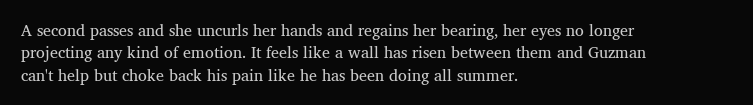A second passes and she uncurls her hands and regains her bearing, her eyes no longer projecting any kind of emotion. It feels like a wall has risen between them and Guzman can't help but choke back his pain like he has been doing all summer.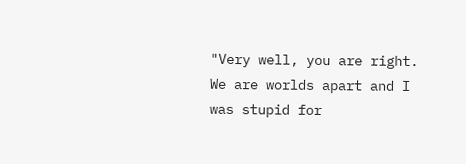"Very well, you are right. We are worlds apart and I was stupid for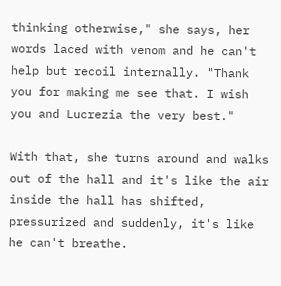thinking otherwise," she says, her words laced with venom and he can't help but recoil internally. "Thank you for making me see that. I wish you and Lucrezia the very best."

With that, she turns around and walks out of the hall and it's like the air inside the hall has shifted, pressurized and suddenly, it's like he can't breathe.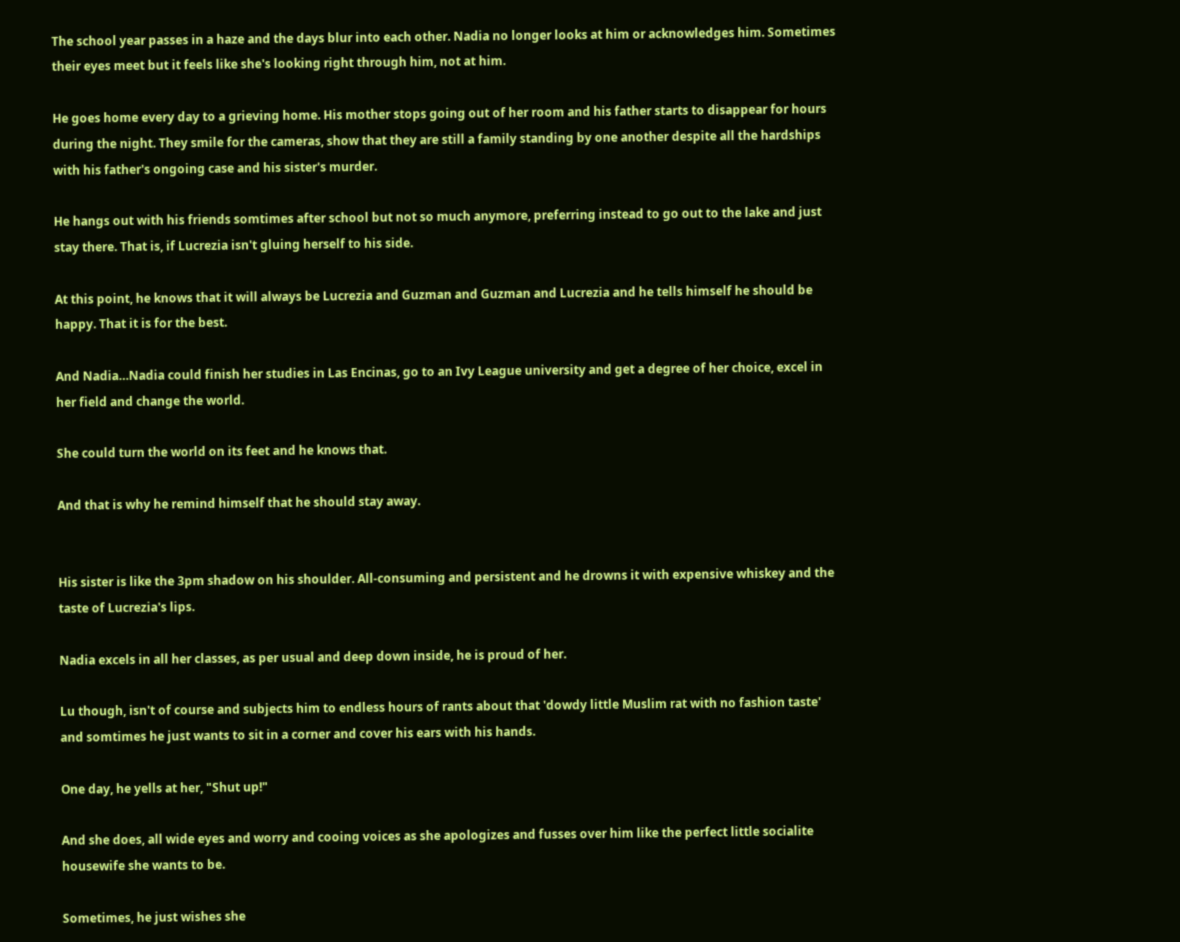The school year passes in a haze and the days blur into each other. Nadia no longer looks at him or acknowledges him. Sometimes their eyes meet but it feels like she's looking right through him, not at him.

He goes home every day to a grieving home. His mother stops going out of her room and his father starts to disappear for hours during the night. They smile for the cameras, show that they are still a family standing by one another despite all the hardships with his father's ongoing case and his sister's murder.

He hangs out with his friends somtimes after school but not so much anymore, preferring instead to go out to the lake and just stay there. That is, if Lucrezia isn't gluing herself to his side.

At this point, he knows that it will always be Lucrezia and Guzman and Guzman and Lucrezia and he tells himself he should be happy. That it is for the best.

And Nadia…Nadia could finish her studies in Las Encinas, go to an Ivy League university and get a degree of her choice, excel in her field and change the world.

She could turn the world on its feet and he knows that.

And that is why he remind himself that he should stay away.


His sister is like the 3pm shadow on his shoulder. All-consuming and persistent and he drowns it with expensive whiskey and the taste of Lucrezia's lips.

Nadia excels in all her classes, as per usual and deep down inside, he is proud of her.

Lu though, isn't of course and subjects him to endless hours of rants about that 'dowdy little Muslim rat with no fashion taste' and somtimes he just wants to sit in a corner and cover his ears with his hands.

One day, he yells at her, "Shut up!"

And she does, all wide eyes and worry and cooing voices as she apologizes and fusses over him like the perfect little socialite housewife she wants to be.

Sometimes, he just wishes she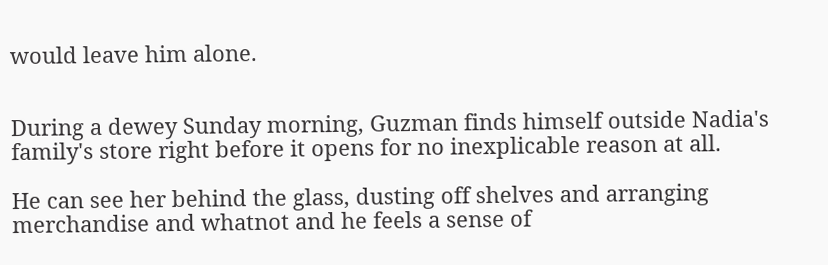would leave him alone.


During a dewey Sunday morning, Guzman finds himself outside Nadia's family's store right before it opens for no inexplicable reason at all.

He can see her behind the glass, dusting off shelves and arranging merchandise and whatnot and he feels a sense of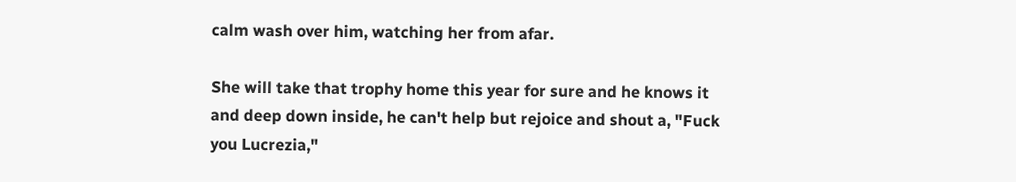calm wash over him, watching her from afar.

She will take that trophy home this year for sure and he knows it and deep down inside, he can't help but rejoice and shout a, "Fuck you Lucrezia,"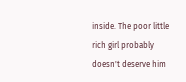inside. The poor little rich girl probably doesn't deserve him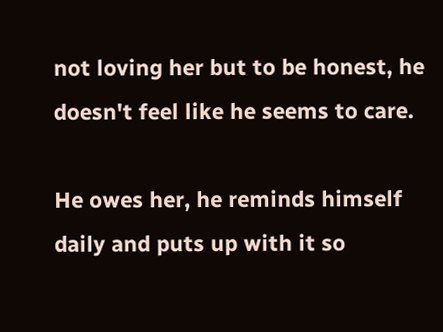not loving her but to be honest, he doesn't feel like he seems to care.

He owes her, he reminds himself daily and puts up with it so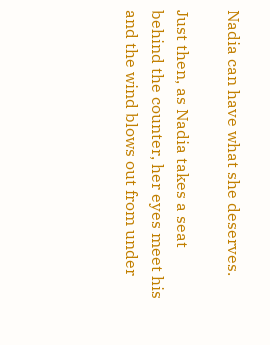Nadia can have what she deserves.

Just then, as Nadia takes a seat behind the counter, her eyes meet his and the wind blows out from under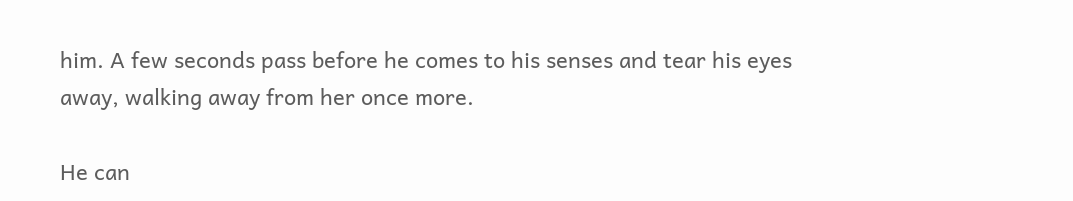him. A few seconds pass before he comes to his senses and tear his eyes away, walking away from her once more.

He can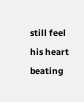still feel his heart beating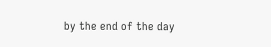by the end of the day